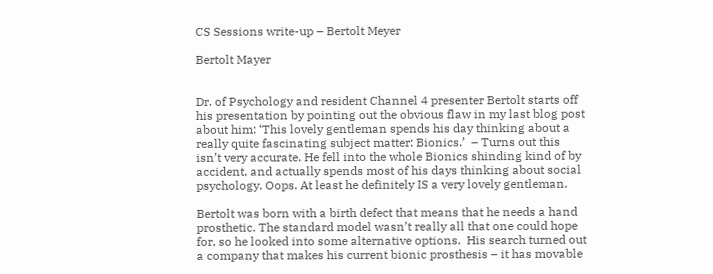CS Sessions write-up – Bertolt Meyer

Bertolt Mayer


Dr. of Psychology and resident Channel 4 presenter Bertolt starts off his presentation by pointing out the obvious flaw in my last blog post about him: ‘This lovely gentleman spends his day thinking about a really quite fascinating subject matter: Bionics.’  – Turns out this isn’t very accurate. He fell into the whole Bionics shinding kind of by accident, and actually spends most of his days thinking about social psychology. Oops. At least he definitely IS a very lovely gentleman.

Bertolt was born with a birth defect that means that he needs a hand prosthetic. The standard model wasn’t really all that one could hope for, so he looked into some alternative options.  His search turned out a company that makes his current bionic prosthesis – it has movable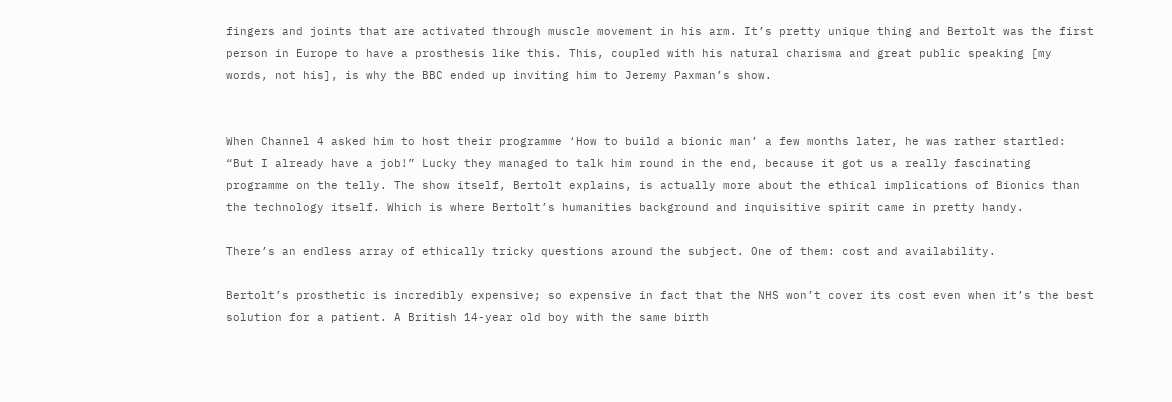fingers and joints that are activated through muscle movement in his arm. It’s pretty unique thing and Bertolt was the first person in Europe to have a prosthesis like this. This, coupled with his natural charisma and great public speaking [my words, not his], is why the BBC ended up inviting him to Jeremy Paxman’s show.


When Channel 4 asked him to host their programme ‘How to build a bionic man’ a few months later, he was rather startled: “But I already have a job!” Lucky they managed to talk him round in the end, because it got us a really fascinating programme on the telly. The show itself, Bertolt explains, is actually more about the ethical implications of Bionics than the technology itself. Which is where Bertolt’s humanities background and inquisitive spirit came in pretty handy.

There’s an endless array of ethically tricky questions around the subject. One of them: cost and availability.

Bertolt’s prosthetic is incredibly expensive; so expensive in fact that the NHS won’t cover its cost even when it’s the best solution for a patient. A British 14-year old boy with the same birth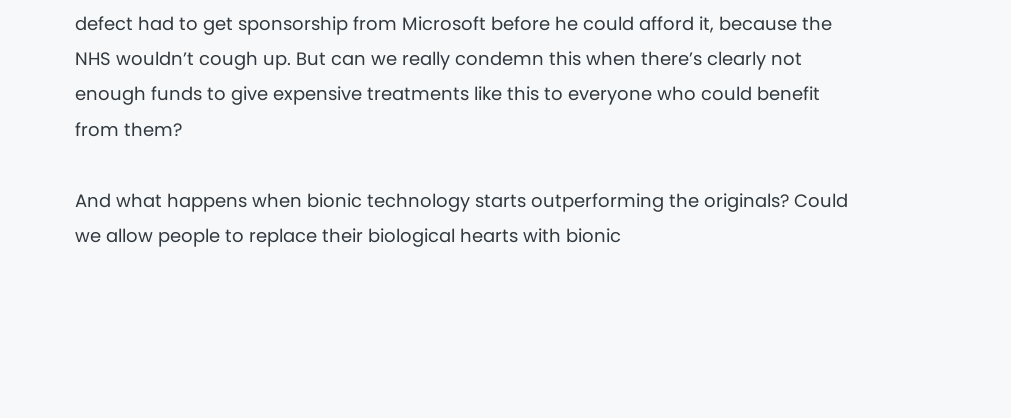defect had to get sponsorship from Microsoft before he could afford it, because the NHS wouldn’t cough up. But can we really condemn this when there’s clearly not enough funds to give expensive treatments like this to everyone who could benefit from them?

And what happens when bionic technology starts outperforming the originals? Could we allow people to replace their biological hearts with bionic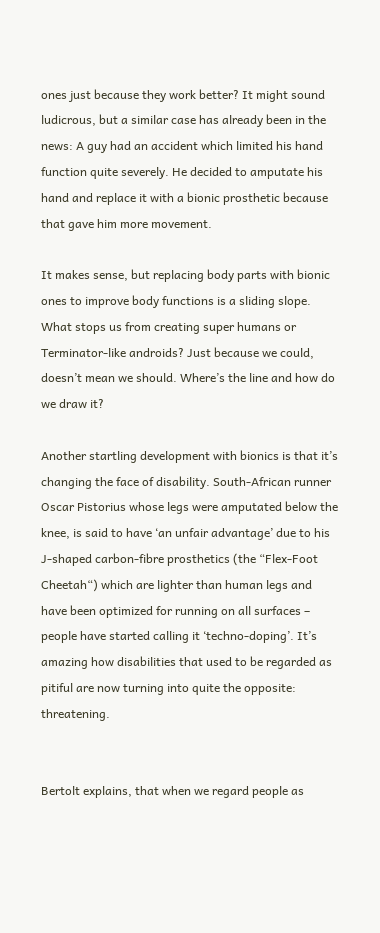ones just because they work better? It might sound ludicrous, but a similar case has already been in the news: A guy had an accident which limited his hand function quite severely. He decided to amputate his hand and replace it with a bionic prosthetic because that gave him more movement.

It makes sense, but replacing body parts with bionic ones to improve body functions is a sliding slope. What stops us from creating super humans or Terminator-like androids? Just because we could, doesn’t mean we should. Where’s the line and how do we draw it?

Another startling development with bionics is that it’s changing the face of disability. South-African runner Oscar Pistorius whose legs were amputated below the knee, is said to have ‘an unfair advantage’ due to his J-shaped carbon-fibre prosthetics (the “Flex-Foot Cheetah“) which are lighter than human legs and have been optimized for running on all surfaces – people have started calling it ‘techno-doping’. It’s amazing how disabilities that used to be regarded as pitiful are now turning into quite the opposite: threatening.


Bertolt explains, that when we regard people as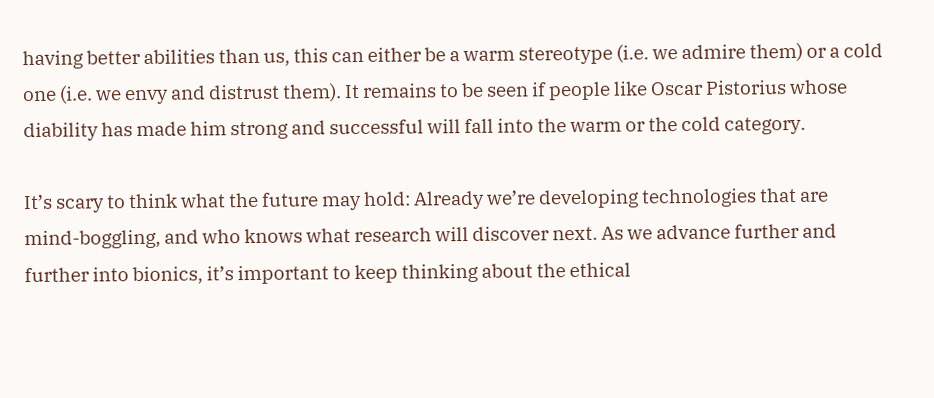having better abilities than us, this can either be a warm stereotype (i.e. we admire them) or a cold one (i.e. we envy and distrust them). It remains to be seen if people like Oscar Pistorius whose diability has made him strong and successful will fall into the warm or the cold category.

It’s scary to think what the future may hold: Already we’re developing technologies that are mind-boggling, and who knows what research will discover next. As we advance further and further into bionics, it’s important to keep thinking about the ethical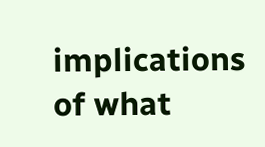implications of what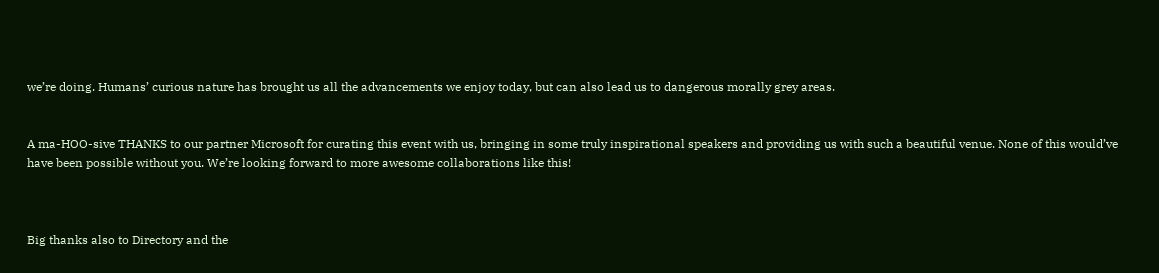we’re doing. Humans’ curious nature has brought us all the advancements we enjoy today, but can also lead us to dangerous morally grey areas.


A ma-HOO-sive THANKS to our partner Microsoft for curating this event with us, bringing in some truly inspirational speakers and providing us with such a beautiful venue. None of this would’ve have been possible without you. We’re looking forward to more awesome collaborations like this!



Big thanks also to Directory and the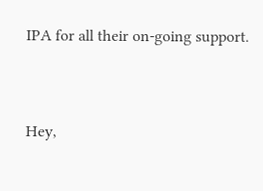IPA for all their on-going support.



Hey,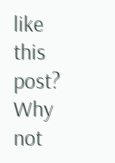like this post? Why not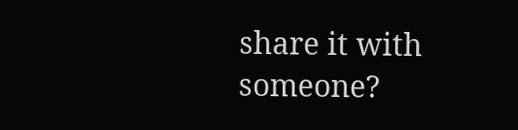share it with someone?